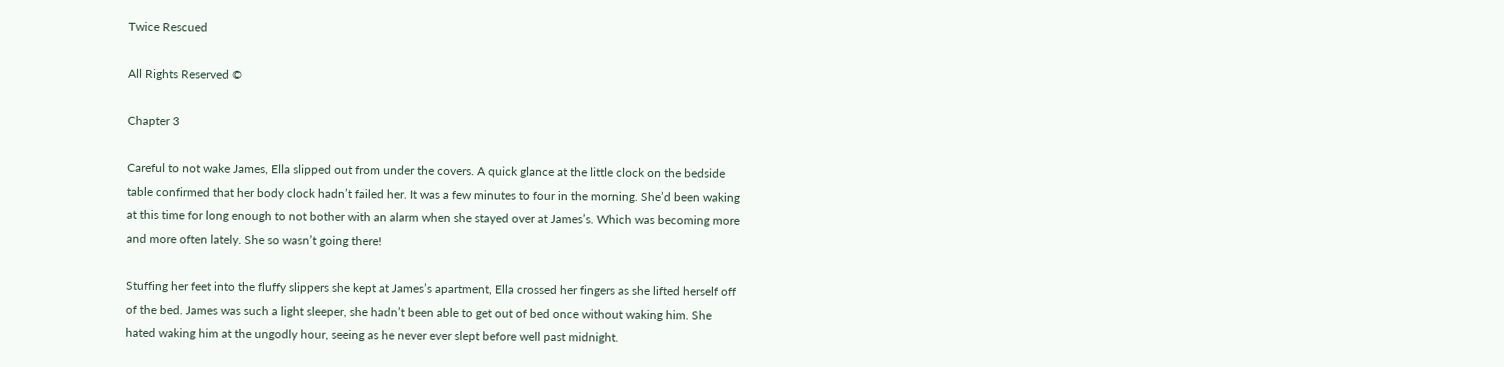Twice Rescued

All Rights Reserved ©

Chapter 3

Careful to not wake James, Ella slipped out from under the covers. A quick glance at the little clock on the bedside table confirmed that her body clock hadn’t failed her. It was a few minutes to four in the morning. She’d been waking at this time for long enough to not bother with an alarm when she stayed over at James’s. Which was becoming more and more often lately. She so wasn’t going there!

Stuffing her feet into the fluffy slippers she kept at James’s apartment, Ella crossed her fingers as she lifted herself off of the bed. James was such a light sleeper, she hadn’t been able to get out of bed once without waking him. She hated waking him at the ungodly hour, seeing as he never ever slept before well past midnight.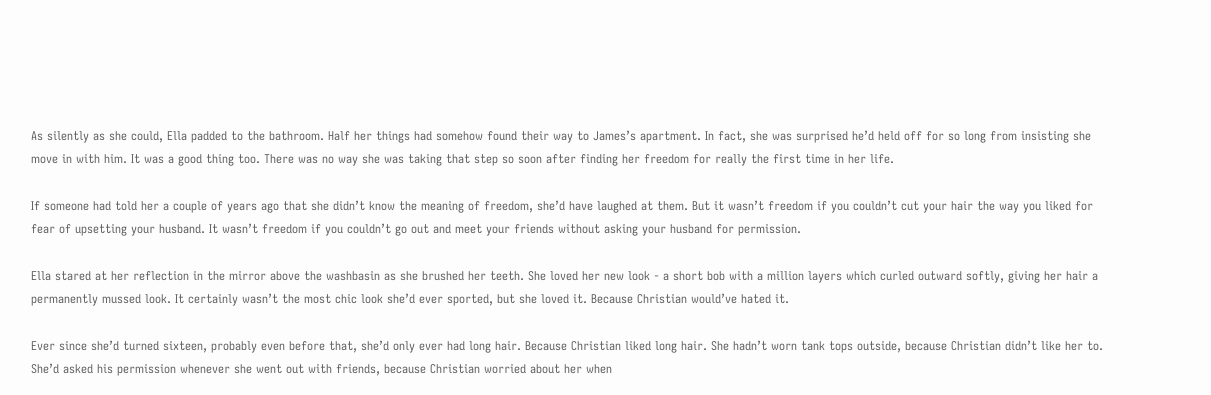As silently as she could, Ella padded to the bathroom. Half her things had somehow found their way to James’s apartment. In fact, she was surprised he’d held off for so long from insisting she move in with him. It was a good thing too. There was no way she was taking that step so soon after finding her freedom for really the first time in her life.

If someone had told her a couple of years ago that she didn’t know the meaning of freedom, she’d have laughed at them. But it wasn’t freedom if you couldn’t cut your hair the way you liked for fear of upsetting your husband. It wasn’t freedom if you couldn’t go out and meet your friends without asking your husband for permission.

Ella stared at her reflection in the mirror above the washbasin as she brushed her teeth. She loved her new look - a short bob with a million layers which curled outward softly, giving her hair a permanently mussed look. It certainly wasn’t the most chic look she’d ever sported, but she loved it. Because Christian would’ve hated it.

Ever since she’d turned sixteen, probably even before that, she’d only ever had long hair. Because Christian liked long hair. She hadn’t worn tank tops outside, because Christian didn’t like her to. She’d asked his permission whenever she went out with friends, because Christian worried about her when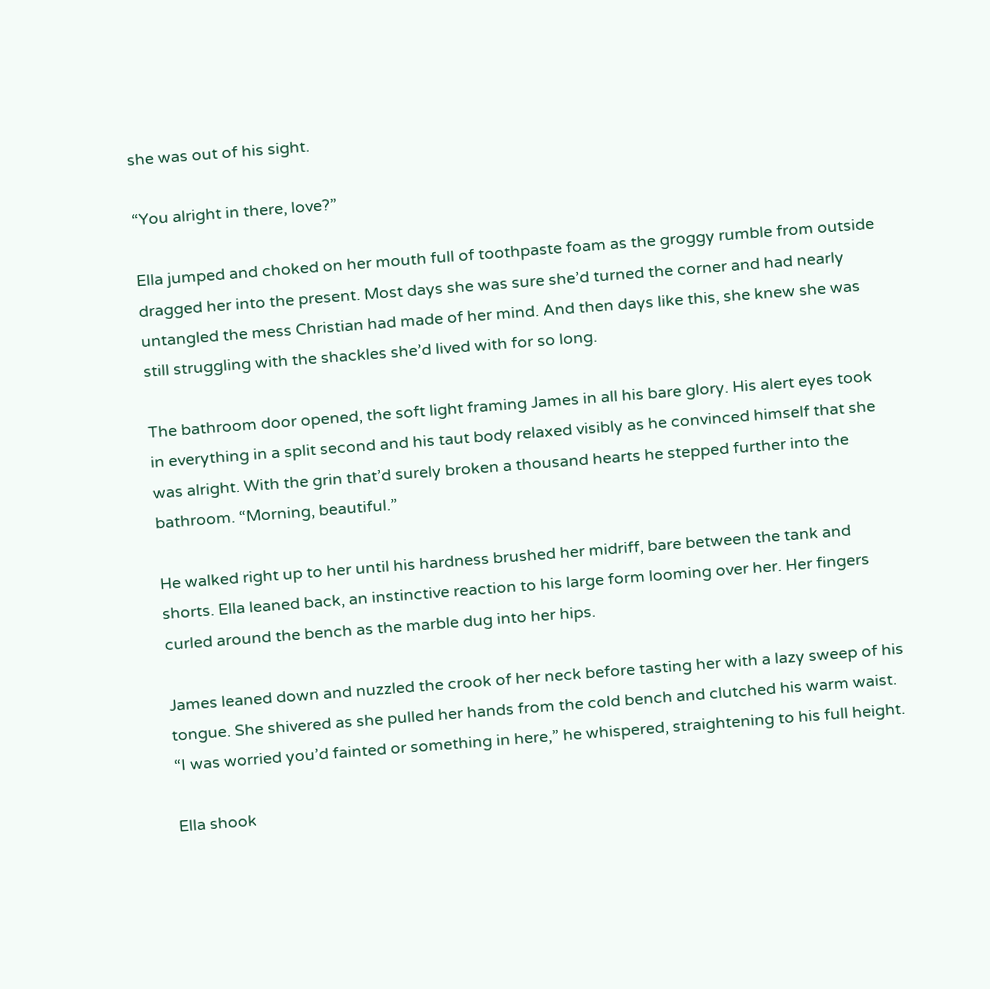she was out of his sight.

“You alright in there, love?”

Ella jumped and choked on her mouth full of toothpaste foam as the groggy rumble from outside dragged her into the present. Most days she was sure she’d turned the corner and had nearly untangled the mess Christian had made of her mind. And then days like this, she knew she was still struggling with the shackles she’d lived with for so long.

The bathroom door opened, the soft light framing James in all his bare glory. His alert eyes took in everything in a split second and his taut body relaxed visibly as he convinced himself that she was alright. With the grin that’d surely broken a thousand hearts he stepped further into the bathroom. “Morning, beautiful.”

He walked right up to her until his hardness brushed her midriff, bare between the tank and shorts. Ella leaned back, an instinctive reaction to his large form looming over her. Her fingers curled around the bench as the marble dug into her hips.

James leaned down and nuzzled the crook of her neck before tasting her with a lazy sweep of his tongue. She shivered as she pulled her hands from the cold bench and clutched his warm waist. “I was worried you’d fainted or something in here,” he whispered, straightening to his full height.

Ella shook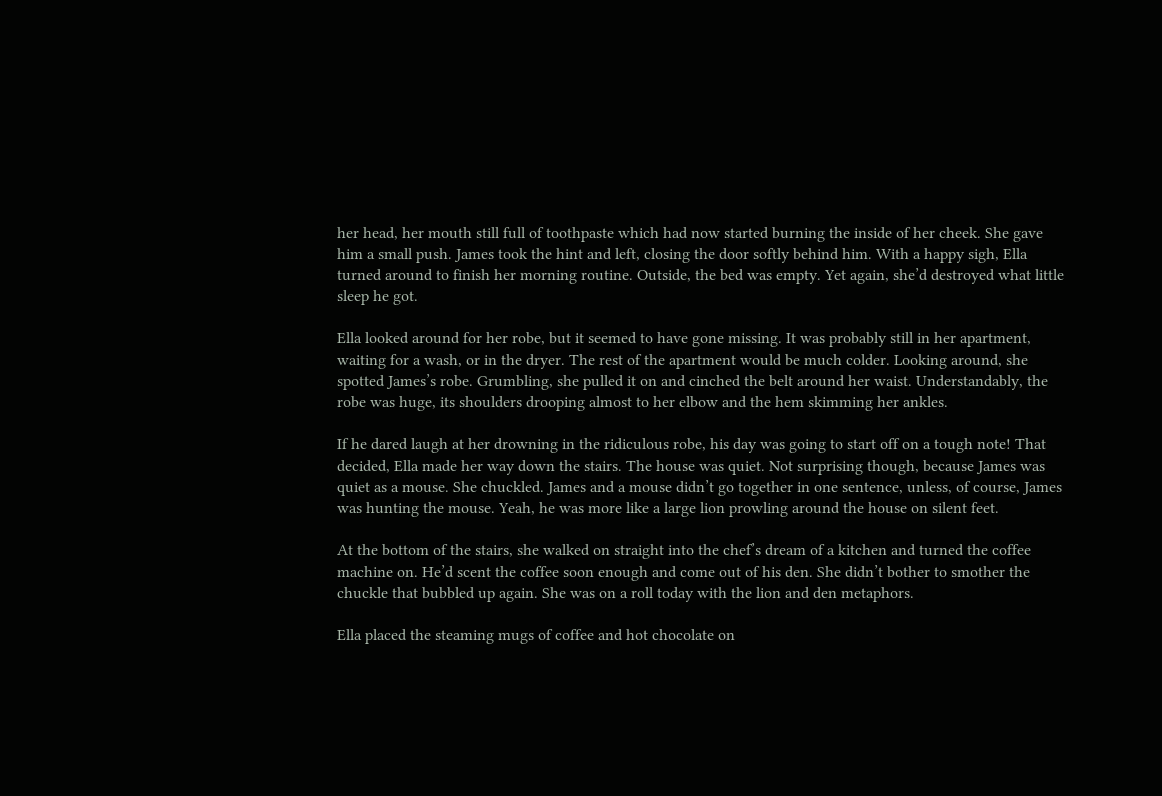her head, her mouth still full of toothpaste which had now started burning the inside of her cheek. She gave him a small push. James took the hint and left, closing the door softly behind him. With a happy sigh, Ella turned around to finish her morning routine. Outside, the bed was empty. Yet again, she’d destroyed what little sleep he got.

Ella looked around for her robe, but it seemed to have gone missing. It was probably still in her apartment, waiting for a wash, or in the dryer. The rest of the apartment would be much colder. Looking around, she spotted James’s robe. Grumbling, she pulled it on and cinched the belt around her waist. Understandably, the robe was huge, its shoulders drooping almost to her elbow and the hem skimming her ankles.

If he dared laugh at her drowning in the ridiculous robe, his day was going to start off on a tough note! That decided, Ella made her way down the stairs. The house was quiet. Not surprising though, because James was quiet as a mouse. She chuckled. James and a mouse didn’t go together in one sentence, unless, of course, James was hunting the mouse. Yeah, he was more like a large lion prowling around the house on silent feet.

At the bottom of the stairs, she walked on straight into the chef’s dream of a kitchen and turned the coffee machine on. He’d scent the coffee soon enough and come out of his den. She didn’t bother to smother the chuckle that bubbled up again. She was on a roll today with the lion and den metaphors.

Ella placed the steaming mugs of coffee and hot chocolate on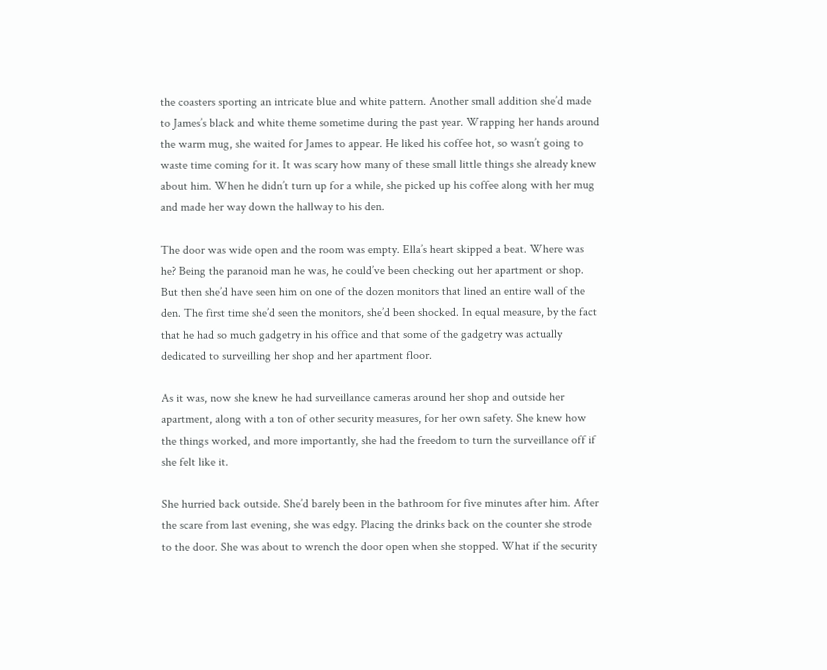the coasters sporting an intricate blue and white pattern. Another small addition she’d made to James’s black and white theme sometime during the past year. Wrapping her hands around the warm mug, she waited for James to appear. He liked his coffee hot, so wasn’t going to waste time coming for it. It was scary how many of these small little things she already knew about him. When he didn’t turn up for a while, she picked up his coffee along with her mug and made her way down the hallway to his den.

The door was wide open and the room was empty. Ella’s heart skipped a beat. Where was he? Being the paranoid man he was, he could’ve been checking out her apartment or shop. But then she’d have seen him on one of the dozen monitors that lined an entire wall of the den. The first time she’d seen the monitors, she’d been shocked. In equal measure, by the fact that he had so much gadgetry in his office and that some of the gadgetry was actually dedicated to surveilling her shop and her apartment floor.

As it was, now she knew he had surveillance cameras around her shop and outside her apartment, along with a ton of other security measures, for her own safety. She knew how the things worked, and more importantly, she had the freedom to turn the surveillance off if she felt like it.

She hurried back outside. She’d barely been in the bathroom for five minutes after him. After the scare from last evening, she was edgy. Placing the drinks back on the counter she strode to the door. She was about to wrench the door open when she stopped. What if the security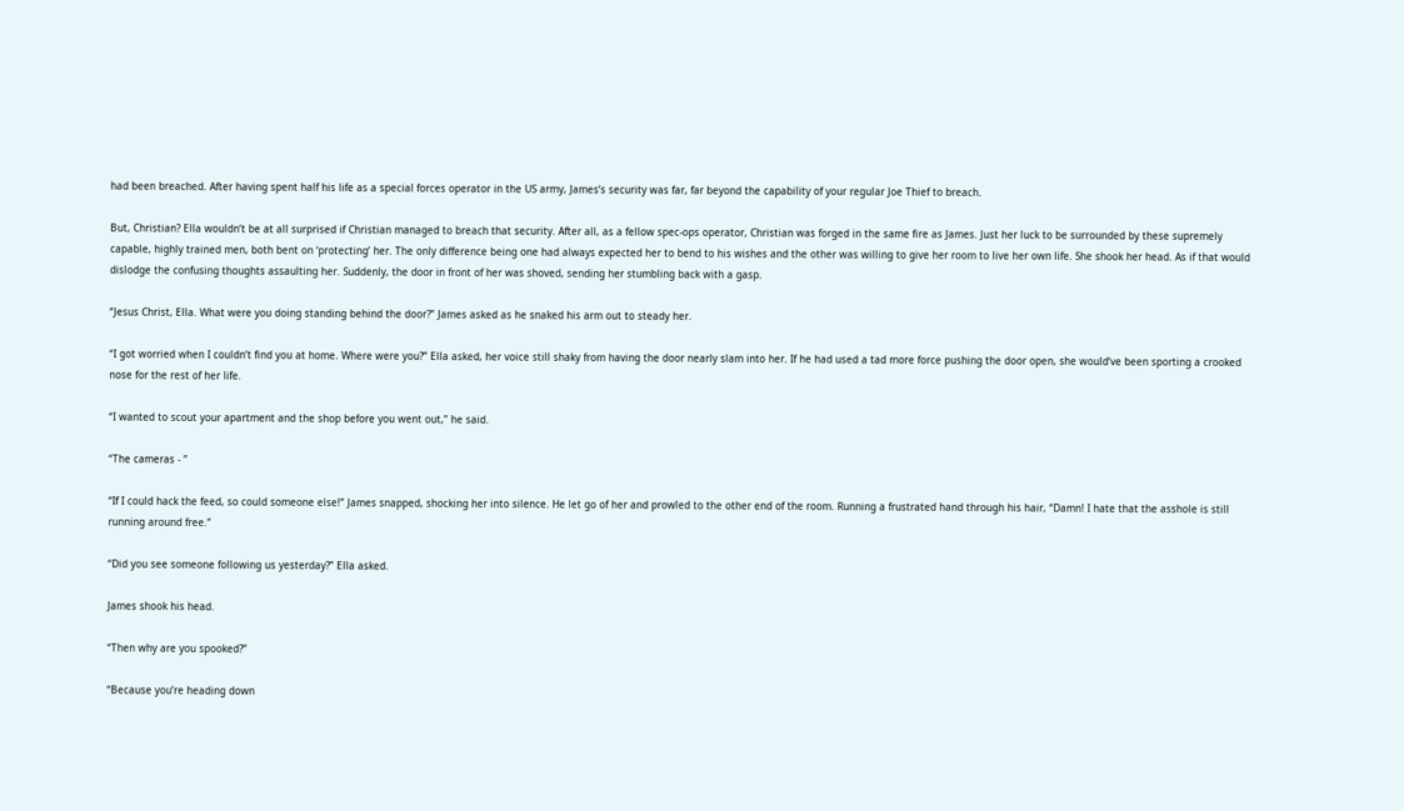had been breached. After having spent half his life as a special forces operator in the US army, James’s security was far, far beyond the capability of your regular Joe Thief to breach.

But, Christian? Ella wouldn’t be at all surprised if Christian managed to breach that security. After all, as a fellow spec-ops operator, Christian was forged in the same fire as James. Just her luck to be surrounded by these supremely capable, highly trained men, both bent on ‘protecting’ her. The only difference being one had always expected her to bend to his wishes and the other was willing to give her room to live her own life. She shook her head. As if that would dislodge the confusing thoughts assaulting her. Suddenly, the door in front of her was shoved, sending her stumbling back with a gasp.

“Jesus Christ, Ella. What were you doing standing behind the door?” James asked as he snaked his arm out to steady her.

“I got worried when I couldn’t find you at home. Where were you?” Ella asked, her voice still shaky from having the door nearly slam into her. If he had used a tad more force pushing the door open, she would’ve been sporting a crooked nose for the rest of her life.

“I wanted to scout your apartment and the shop before you went out,” he said.

“The cameras - ”

“If I could hack the feed, so could someone else!” James snapped, shocking her into silence. He let go of her and prowled to the other end of the room. Running a frustrated hand through his hair, “Damn! I hate that the asshole is still running around free.”

“Did you see someone following us yesterday?” Ella asked.

James shook his head.

“Then why are you spooked?”

“Because you’re heading down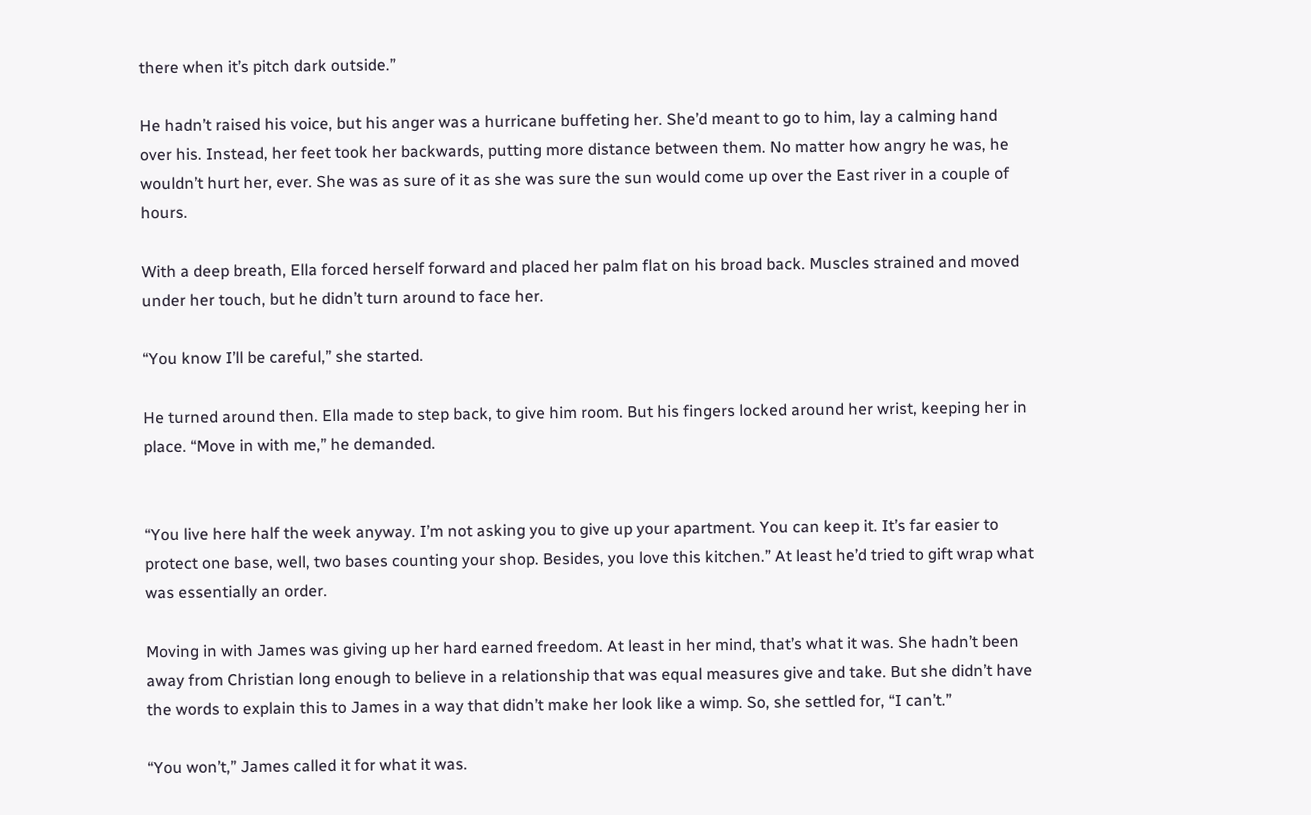there when it’s pitch dark outside.”

He hadn’t raised his voice, but his anger was a hurricane buffeting her. She’d meant to go to him, lay a calming hand over his. Instead, her feet took her backwards, putting more distance between them. No matter how angry he was, he wouldn’t hurt her, ever. She was as sure of it as she was sure the sun would come up over the East river in a couple of hours.

With a deep breath, Ella forced herself forward and placed her palm flat on his broad back. Muscles strained and moved under her touch, but he didn’t turn around to face her.

“You know I’ll be careful,” she started.

He turned around then. Ella made to step back, to give him room. But his fingers locked around her wrist, keeping her in place. “Move in with me,” he demanded.


“You live here half the week anyway. I’m not asking you to give up your apartment. You can keep it. It’s far easier to protect one base, well, two bases counting your shop. Besides, you love this kitchen.” At least he’d tried to gift wrap what was essentially an order.

Moving in with James was giving up her hard earned freedom. At least in her mind, that’s what it was. She hadn’t been away from Christian long enough to believe in a relationship that was equal measures give and take. But she didn’t have the words to explain this to James in a way that didn’t make her look like a wimp. So, she settled for, “I can’t.”

“You won’t,” James called it for what it was.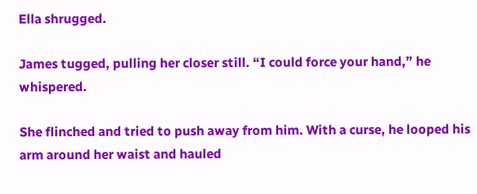Ella shrugged.

James tugged, pulling her closer still. “I could force your hand,” he whispered.

She flinched and tried to push away from him. With a curse, he looped his arm around her waist and hauled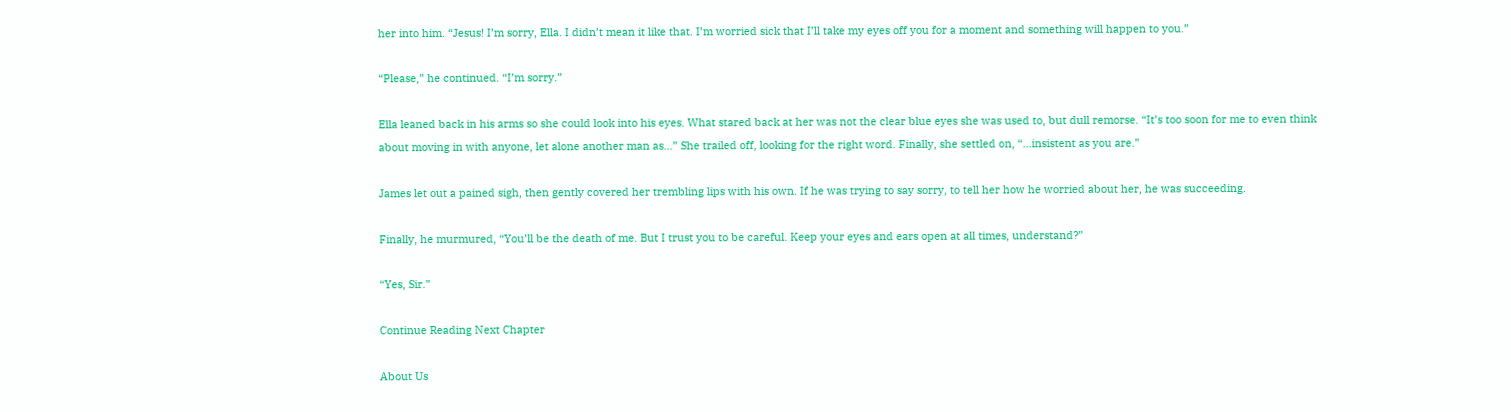her into him. “Jesus! I’m sorry, Ella. I didn’t mean it like that. I’m worried sick that I’ll take my eyes off you for a moment and something will happen to you.”

“Please,” he continued. “I’m sorry.”

Ella leaned back in his arms so she could look into his eyes. What stared back at her was not the clear blue eyes she was used to, but dull remorse. “It’s too soon for me to even think about moving in with anyone, let alone another man as…” She trailed off, looking for the right word. Finally, she settled on, “...insistent as you are.”

James let out a pained sigh, then gently covered her trembling lips with his own. If he was trying to say sorry, to tell her how he worried about her, he was succeeding.

Finally, he murmured, “You’ll be the death of me. But I trust you to be careful. Keep your eyes and ears open at all times, understand?”

“Yes, Sir.”

Continue Reading Next Chapter

About Us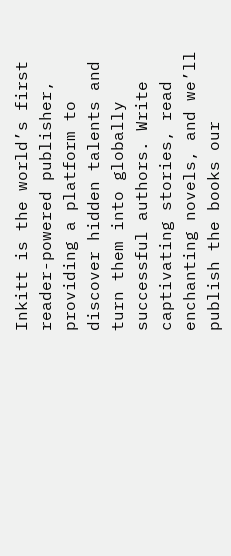Inkitt is the world’s first reader-powered publisher, providing a platform to discover hidden talents and turn them into globally successful authors. Write captivating stories, read enchanting novels, and we’ll publish the books our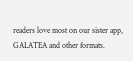readers love most on our sister app, GALATEA and other formats.